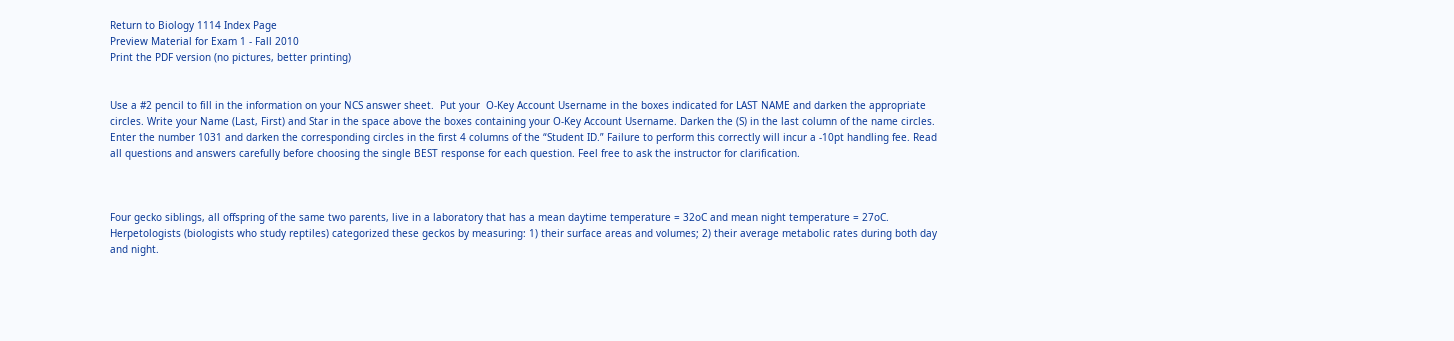Return to Biology 1114 Index Page
Preview Material for Exam 1 - Fall 2010
Print the PDF version (no pictures, better printing)


Use a #2 pencil to fill in the information on your NCS answer sheet.  Put your  O-Key Account Username in the boxes indicated for LAST NAME and darken the appropriate circles. Write your Name (Last, First) and Star in the space above the boxes containing your O-Key Account Username. Darken the (S) in the last column of the name circles. Enter the number 1031 and darken the corresponding circles in the first 4 columns of the “Student ID.” Failure to perform this correctly will incur a -10pt handling fee. Read all questions and answers carefully before choosing the single BEST response for each question. Feel free to ask the instructor for clarification.



Four gecko siblings, all offspring of the same two parents, live in a laboratory that has a mean daytime temperature = 32oC and mean night temperature = 27oC.  Herpetologists (biologists who study reptiles) categorized these geckos by measuring: 1) their surface areas and volumes; 2) their average metabolic rates during both day and night.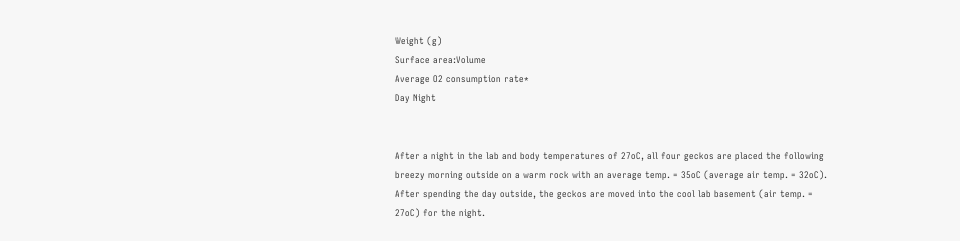Weight (g)
Surface area:Volume
Average O2 consumption rate*
Day Night


After a night in the lab and body temperatures of 27oC, all four geckos are placed the following breezy morning outside on a warm rock with an average temp. = 35oC (average air temp. = 32oC). After spending the day outside, the geckos are moved into the cool lab basement (air temp. = 27oC) for the night.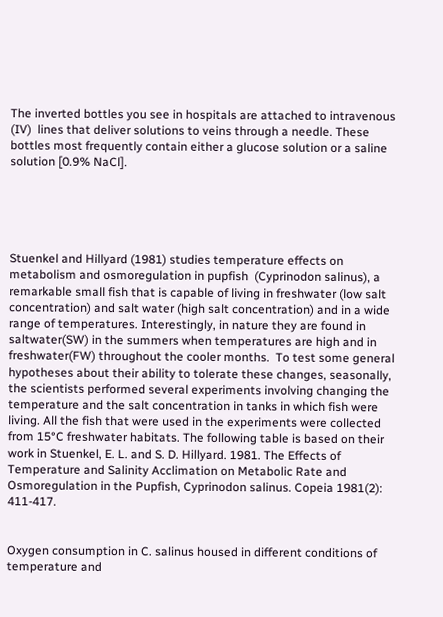The inverted bottles you see in hospitals are attached to intravenous (IV)  lines that deliver solutions to veins through a needle. These bottles most frequently contain either a glucose solution or a saline solution [0.9% NaCl].





Stuenkel and Hillyard (1981) studies temperature effects on metabolism and osmoregulation in pupfish  (Cyprinodon salinus), a remarkable small fish that is capable of living in freshwater (low salt concentration) and salt water (high salt concentration) and in a wide range of temperatures. Interestingly, in nature they are found in saltwater(SW) in the summers when temperatures are high and in freshwater(FW) throughout the cooler months.  To test some general hypotheses about their ability to tolerate these changes, seasonally, the scientists performed several experiments involving changing the temperature and the salt concentration in tanks in which fish were living. All the fish that were used in the experiments were collected from 15°C freshwater habitats. The following table is based on their work in Stuenkel, E. L. and S. D. Hillyard. 1981. The Effects of Temperature and Salinity Acclimation on Metabolic Rate and Osmoregulation in the Pupfish, Cyprinodon salinus. Copeia 1981(2): 411-417.


Oxygen consumption in C. salinus housed in different conditions of temperature and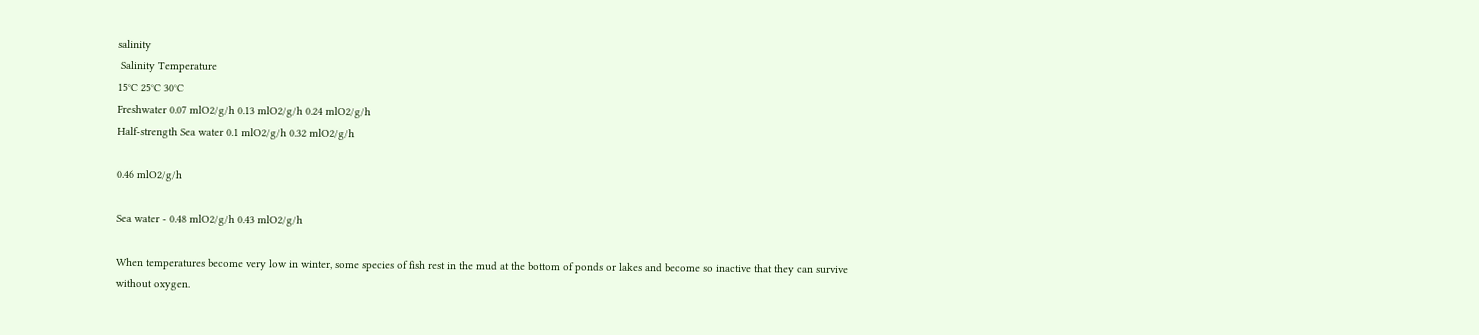salinity
 Salinity Temperature
15°C 25°C 30°C
Freshwater 0.07 mlO2/g/h 0.13 mlO2/g/h 0.24 mlO2/g/h
Half-strength Sea water 0.1 mlO2/g/h 0.32 mlO2/g/h

0.46 mlO2/g/h

Sea water - 0.48 mlO2/g/h 0.43 mlO2/g/h

When temperatures become very low in winter, some species of fish rest in the mud at the bottom of ponds or lakes and become so inactive that they can survive without oxygen.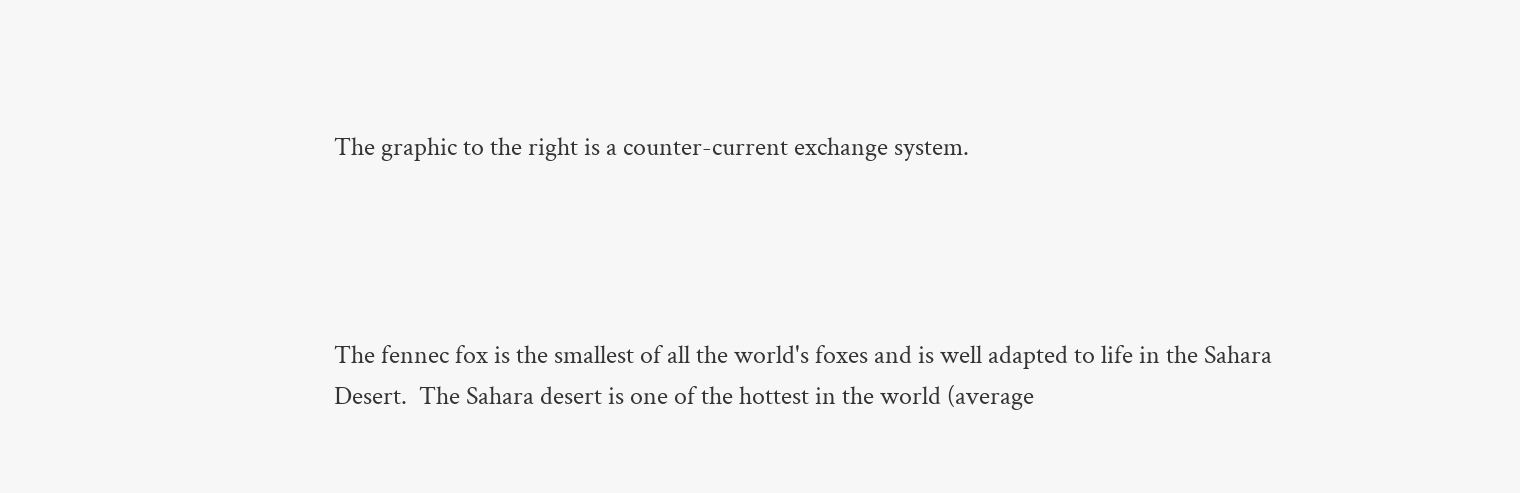The graphic to the right is a counter-current exchange system.




The fennec fox is the smallest of all the world's foxes and is well adapted to life in the Sahara Desert.  The Sahara desert is one of the hottest in the world (average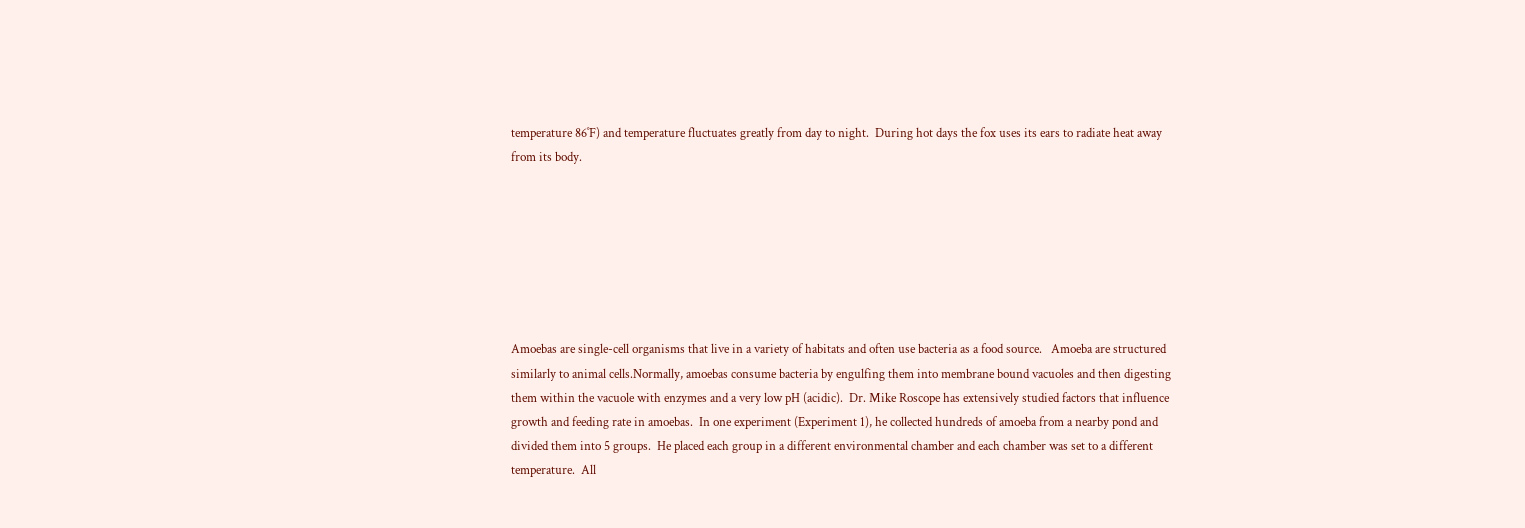temperature 86˚F) and temperature fluctuates greatly from day to night.  During hot days the fox uses its ears to radiate heat away from its body.







Amoebas are single-cell organisms that live in a variety of habitats and often use bacteria as a food source.   Amoeba are structured similarly to animal cells.Normally, amoebas consume bacteria by engulfing them into membrane bound vacuoles and then digesting them within the vacuole with enzymes and a very low pH (acidic).  Dr. Mike Roscope has extensively studied factors that influence growth and feeding rate in amoebas.  In one experiment (Experiment 1), he collected hundreds of amoeba from a nearby pond and divided them into 5 groups.  He placed each group in a different environmental chamber and each chamber was set to a different temperature.  All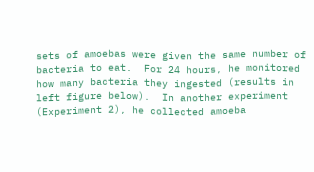sets of amoebas were given the same number of bacteria to eat.  For 24 hours, he monitored how many bacteria they ingested (results in left figure below).  In another experiment (Experiment 2), he collected amoeba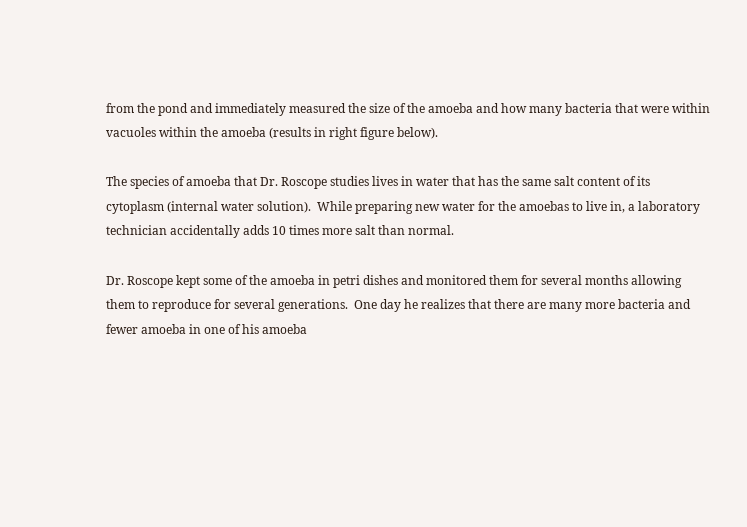from the pond and immediately measured the size of the amoeba and how many bacteria that were within vacuoles within the amoeba (results in right figure below).

The species of amoeba that Dr. Roscope studies lives in water that has the same salt content of its cytoplasm (internal water solution).  While preparing new water for the amoebas to live in, a laboratory technician accidentally adds 10 times more salt than normal.

Dr. Roscope kept some of the amoeba in petri dishes and monitored them for several months allowing them to reproduce for several generations.  One day he realizes that there are many more bacteria and fewer amoeba in one of his amoeba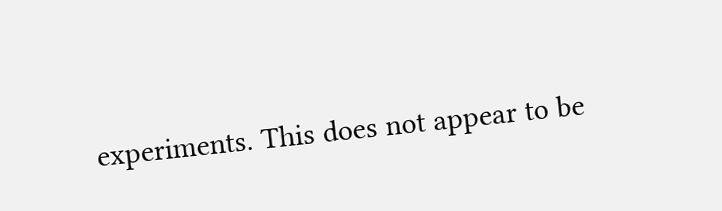experiments. This does not appear to be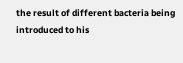the result of different bacteria being introduced to his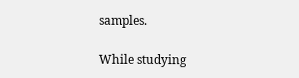samples.

While studying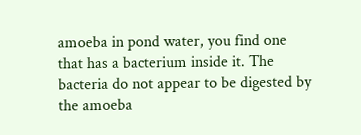amoeba in pond water, you find one that has a bacterium inside it. The bacteria do not appear to be digested by the amoeba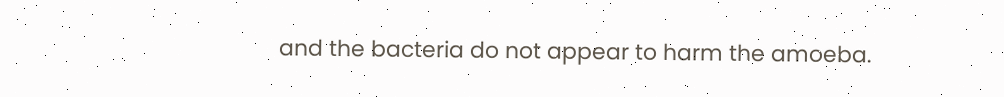and the bacteria do not appear to harm the amoeba.